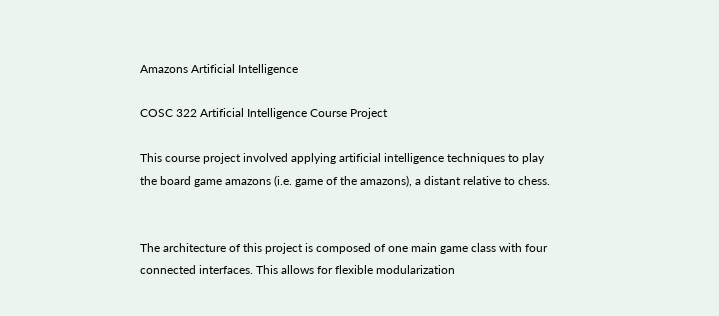Amazons Artificial Intelligence

COSC 322 Artificial Intelligence Course Project

This course project involved applying artificial intelligence techniques to play the board game amazons (i.e. game of the amazons), a distant relative to chess.


The architecture of this project is composed of one main game class with four connected interfaces. This allows for flexible modularization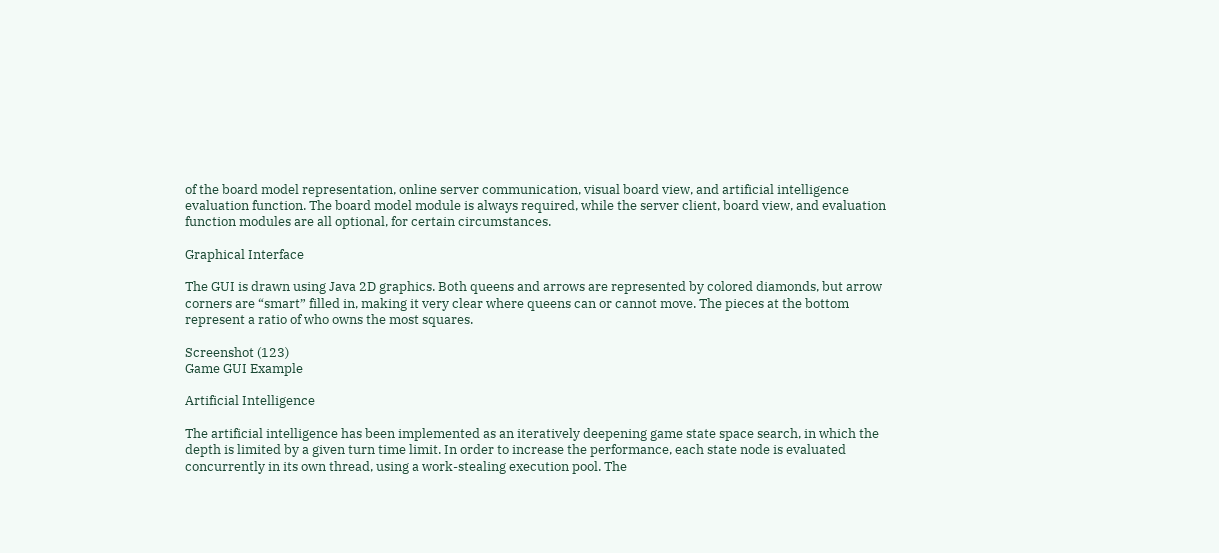of the board model representation, online server communication, visual board view, and artificial intelligence evaluation function. The board model module is always required, while the server client, board view, and evaluation function modules are all optional, for certain circumstances.

Graphical Interface

The GUI is drawn using Java 2D graphics. Both queens and arrows are represented by colored diamonds, but arrow corners are “smart” filled in, making it very clear where queens can or cannot move. The pieces at the bottom represent a ratio of who owns the most squares.

Screenshot (123)
Game GUI Example

Artificial Intelligence

The artificial intelligence has been implemented as an iteratively deepening game state space search, in which the depth is limited by a given turn time limit. In order to increase the performance, each state node is evaluated concurrently in its own thread, using a work-stealing execution pool. The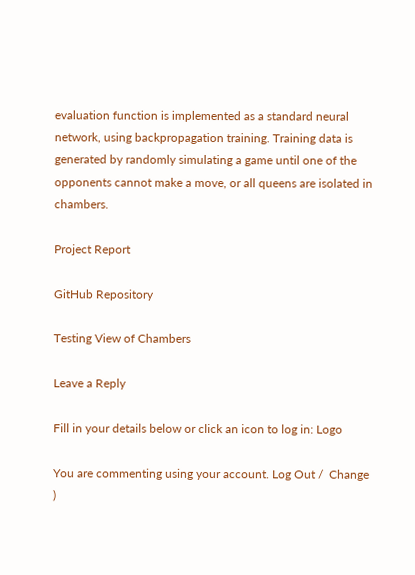evaluation function is implemented as a standard neural network, using backpropagation training. Training data is generated by randomly simulating a game until one of the opponents cannot make a move, or all queens are isolated in chambers.

Project Report

GitHub Repository

Testing View of Chambers

Leave a Reply

Fill in your details below or click an icon to log in: Logo

You are commenting using your account. Log Out /  Change )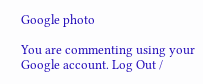Google photo

You are commenting using your Google account. Log Out /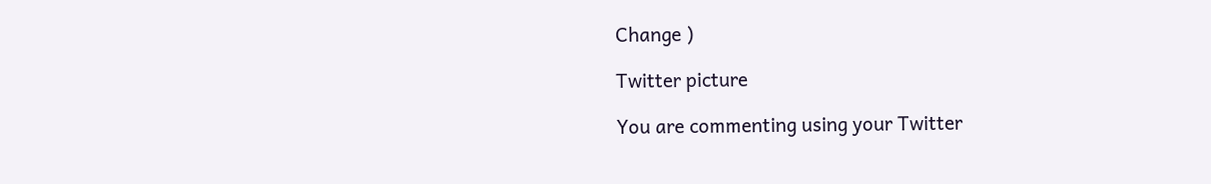Change )

Twitter picture

You are commenting using your Twitter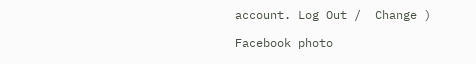account. Log Out /  Change )

Facebook photo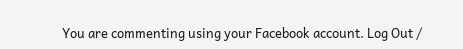You are commenting using your Facebook account. Log Out /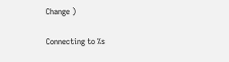Change )

Connecting to %s